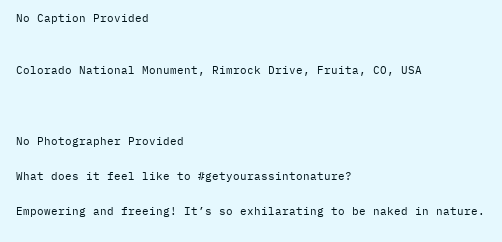No Caption Provided


Colorado National Monument, Rimrock Drive, Fruita, CO, USA



No Photographer Provided

What does it feel like to #getyourassintonature?

Empowering and freeing! It’s so exhilarating to be naked in nature.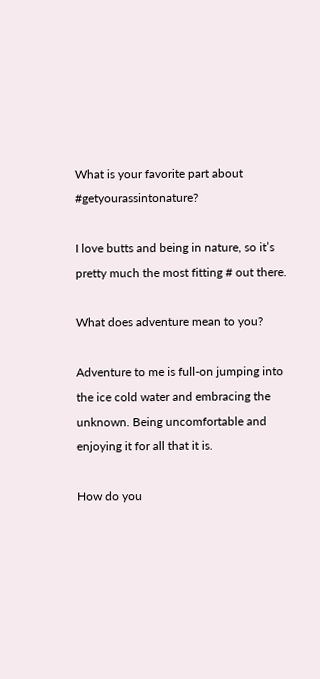What is your favorite part about #getyourassintonature?

I love butts and being in nature, so it’s pretty much the most fitting # out there.

What does adventure mean to you?

Adventure to me is full-on jumping into the ice cold water and embracing the unknown. Being uncomfortable and enjoying it for all that it is.

How do you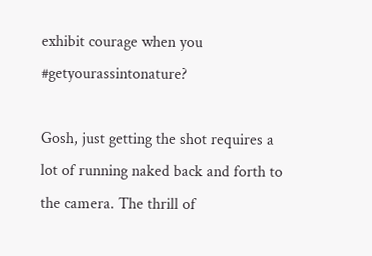exhibit courage when you #getyourassintonature?

Gosh, just getting the shot requires a lot of running naked back and forth to the camera. The thrill of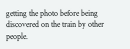getting the photo before being discovered on the train by other people.